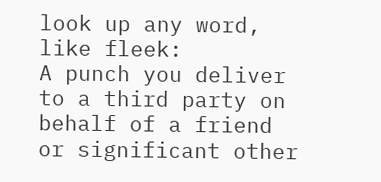look up any word, like fleek:
A punch you deliver to a third party on behalf of a friend or significant other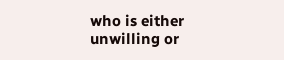who is either unwilling or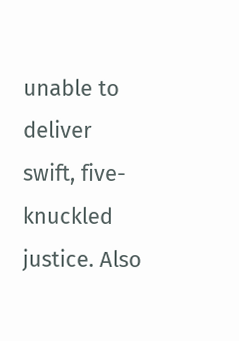unable to deliver swift, five-knuckled justice. Also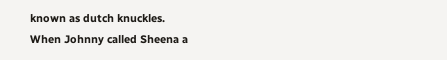known as dutch knuckles.
When Johnny called Sheena a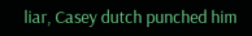liar, Casey dutch punched him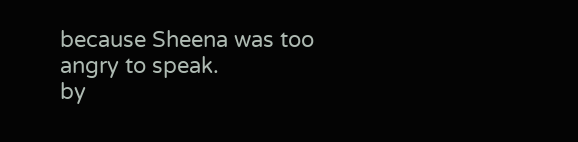because Sheena was too angry to speak.
by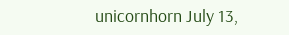unicornhorn July 13,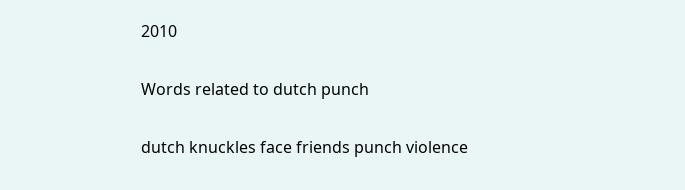2010

Words related to dutch punch

dutch knuckles face friends punch violence